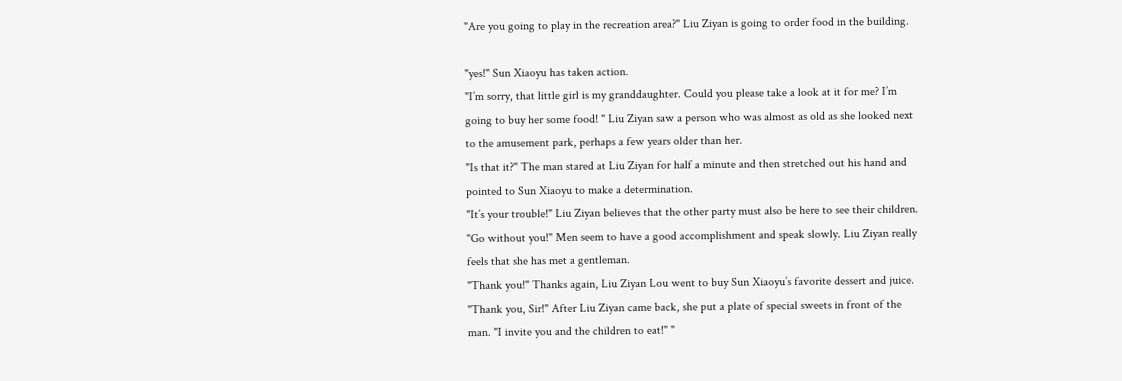"Are you going to play in the recreation area?" Liu Ziyan is going to order food in the building.

"yes!" Sun Xiaoyu has taken action.
"I’m sorry, that little girl is my granddaughter. Could you please take a look at it for me? I’m going to buy her some food! " Liu Ziyan saw a person who was almost as old as she looked next to the amusement park, perhaps a few years older than her.
"Is that it?" The man stared at Liu Ziyan for half a minute and then stretched out his hand and pointed to Sun Xiaoyu to make a determination.
"It’s your trouble!" Liu Ziyan believes that the other party must also be here to see their children.
"Go without you!" Men seem to have a good accomplishment and speak slowly. Liu Ziyan really feels that she has met a gentleman.
"Thank you!" Thanks again, Liu Ziyan Lou went to buy Sun Xiaoyu’s favorite dessert and juice.
"Thank you, Sir!" After Liu Ziyan came back, she put a plate of special sweets in front of the man. "I invite you and the children to eat!" "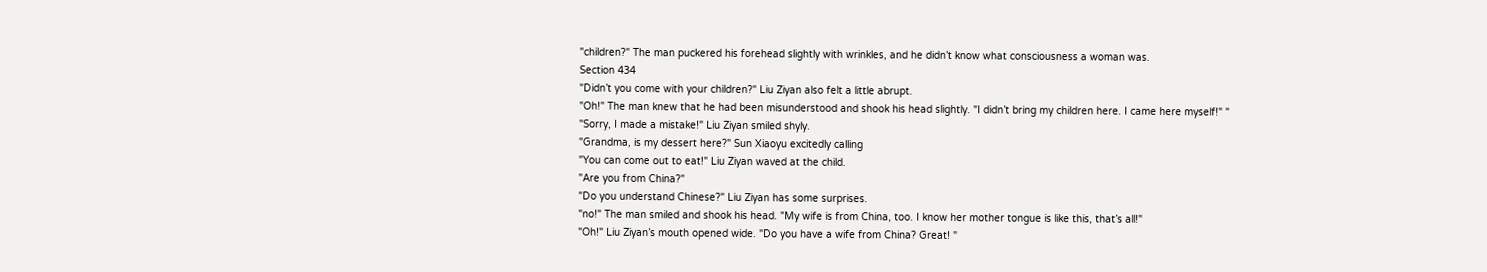"children?" The man puckered his forehead slightly with wrinkles, and he didn’t know what consciousness a woman was.
Section 434
"Didn’t you come with your children?" Liu Ziyan also felt a little abrupt.
"Oh!" The man knew that he had been misunderstood and shook his head slightly. "I didn’t bring my children here. I came here myself!" "
"Sorry, I made a mistake!" Liu Ziyan smiled shyly.
"Grandma, is my dessert here?" Sun Xiaoyu excitedly calling
"You can come out to eat!" Liu Ziyan waved at the child.
"Are you from China?"
"Do you understand Chinese?" Liu Ziyan has some surprises.
"no!" The man smiled and shook his head. "My wife is from China, too. I know her mother tongue is like this, that’s all!"
"Oh!" Liu Ziyan’s mouth opened wide. "Do you have a wife from China? Great! "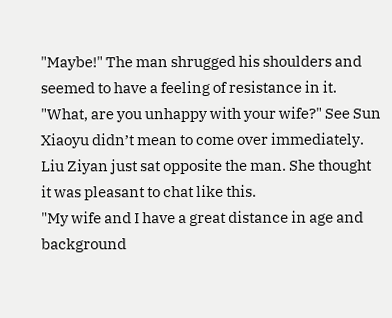"Maybe!" The man shrugged his shoulders and seemed to have a feeling of resistance in it.
"What, are you unhappy with your wife?" See Sun Xiaoyu didn’t mean to come over immediately. Liu Ziyan just sat opposite the man. She thought it was pleasant to chat like this.
"My wife and I have a great distance in age and background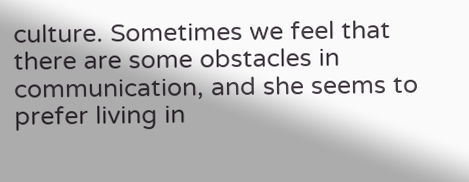culture. Sometimes we feel that there are some obstacles in communication, and she seems to prefer living in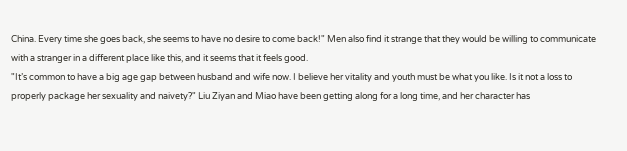China. Every time she goes back, she seems to have no desire to come back!" Men also find it strange that they would be willing to communicate with a stranger in a different place like this, and it seems that it feels good.
"It’s common to have a big age gap between husband and wife now. I believe her vitality and youth must be what you like. Is it not a loss to properly package her sexuality and naivety?" Liu Ziyan and Miao have been getting along for a long time, and her character has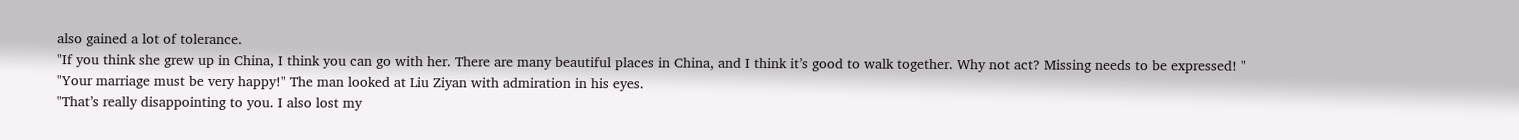also gained a lot of tolerance.
"If you think she grew up in China, I think you can go with her. There are many beautiful places in China, and I think it’s good to walk together. Why not act? Missing needs to be expressed! "
"Your marriage must be very happy!" The man looked at Liu Ziyan with admiration in his eyes.
"That’s really disappointing to you. I also lost my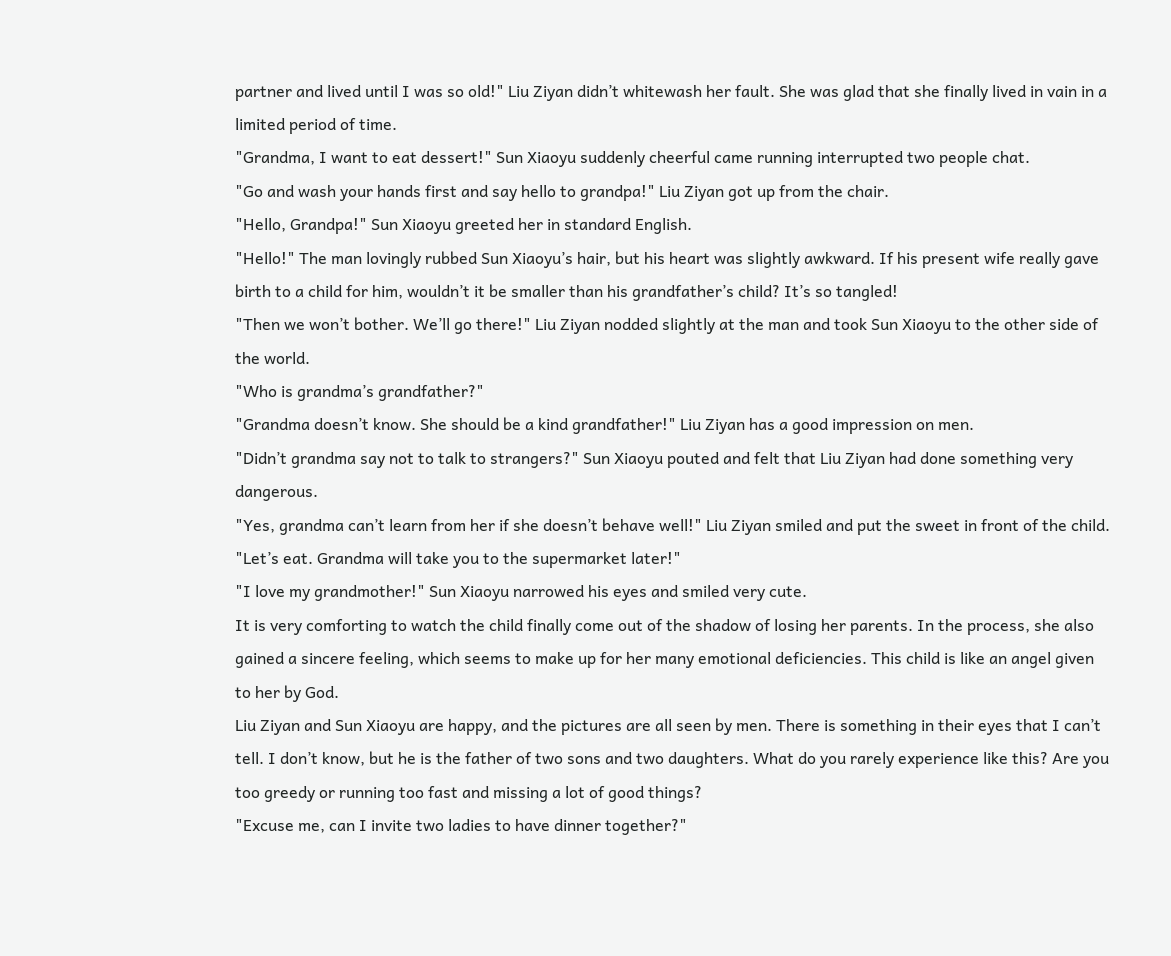partner and lived until I was so old!" Liu Ziyan didn’t whitewash her fault. She was glad that she finally lived in vain in a limited period of time.
"Grandma, I want to eat dessert!" Sun Xiaoyu suddenly cheerful came running interrupted two people chat.
"Go and wash your hands first and say hello to grandpa!" Liu Ziyan got up from the chair.
"Hello, Grandpa!" Sun Xiaoyu greeted her in standard English.
"Hello!" The man lovingly rubbed Sun Xiaoyu’s hair, but his heart was slightly awkward. If his present wife really gave birth to a child for him, wouldn’t it be smaller than his grandfather’s child? It’s so tangled!
"Then we won’t bother. We’ll go there!" Liu Ziyan nodded slightly at the man and took Sun Xiaoyu to the other side of the world.
"Who is grandma’s grandfather?"
"Grandma doesn’t know. She should be a kind grandfather!" Liu Ziyan has a good impression on men.
"Didn’t grandma say not to talk to strangers?" Sun Xiaoyu pouted and felt that Liu Ziyan had done something very dangerous.
"Yes, grandma can’t learn from her if she doesn’t behave well!" Liu Ziyan smiled and put the sweet in front of the child. "Let’s eat. Grandma will take you to the supermarket later!"
"I love my grandmother!" Sun Xiaoyu narrowed his eyes and smiled very cute.
It is very comforting to watch the child finally come out of the shadow of losing her parents. In the process, she also gained a sincere feeling, which seems to make up for her many emotional deficiencies. This child is like an angel given to her by God.
Liu Ziyan and Sun Xiaoyu are happy, and the pictures are all seen by men. There is something in their eyes that I can’t tell. I don’t know, but he is the father of two sons and two daughters. What do you rarely experience like this? Are you too greedy or running too fast and missing a lot of good things?
"Excuse me, can I invite two ladies to have dinner together?"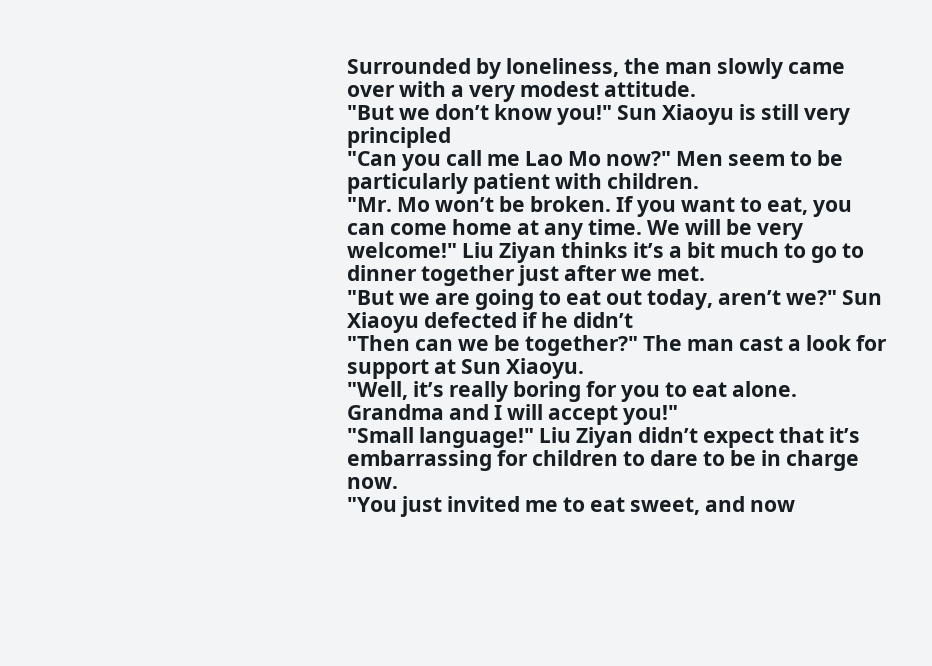Surrounded by loneliness, the man slowly came over with a very modest attitude.
"But we don’t know you!" Sun Xiaoyu is still very principled
"Can you call me Lao Mo now?" Men seem to be particularly patient with children.
"Mr. Mo won’t be broken. If you want to eat, you can come home at any time. We will be very welcome!" Liu Ziyan thinks it’s a bit much to go to dinner together just after we met.
"But we are going to eat out today, aren’t we?" Sun Xiaoyu defected if he didn’t
"Then can we be together?" The man cast a look for support at Sun Xiaoyu.
"Well, it’s really boring for you to eat alone. Grandma and I will accept you!"
"Small language!" Liu Ziyan didn’t expect that it’s embarrassing for children to dare to be in charge now.
"You just invited me to eat sweet, and now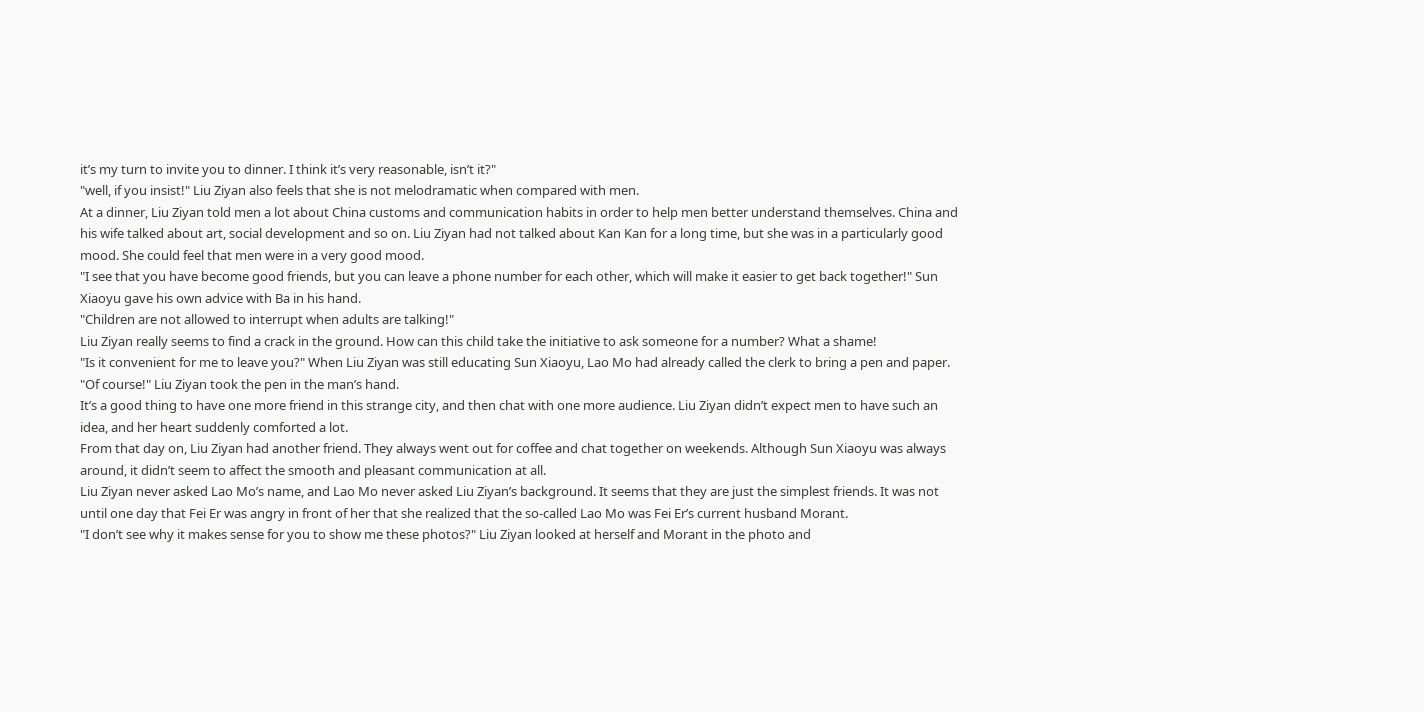it’s my turn to invite you to dinner. I think it’s very reasonable, isn’t it?"
"well, if you insist!" Liu Ziyan also feels that she is not melodramatic when compared with men.
At a dinner, Liu Ziyan told men a lot about China customs and communication habits in order to help men better understand themselves. China and his wife talked about art, social development and so on. Liu Ziyan had not talked about Kan Kan for a long time, but she was in a particularly good mood. She could feel that men were in a very good mood.
"I see that you have become good friends, but you can leave a phone number for each other, which will make it easier to get back together!" Sun Xiaoyu gave his own advice with Ba in his hand.
"Children are not allowed to interrupt when adults are talking!"
Liu Ziyan really seems to find a crack in the ground. How can this child take the initiative to ask someone for a number? What a shame!
"Is it convenient for me to leave you?" When Liu Ziyan was still educating Sun Xiaoyu, Lao Mo had already called the clerk to bring a pen and paper.
"Of course!" Liu Ziyan took the pen in the man’s hand.
It’s a good thing to have one more friend in this strange city, and then chat with one more audience. Liu Ziyan didn’t expect men to have such an idea, and her heart suddenly comforted a lot.
From that day on, Liu Ziyan had another friend. They always went out for coffee and chat together on weekends. Although Sun Xiaoyu was always around, it didn’t seem to affect the smooth and pleasant communication at all.
Liu Ziyan never asked Lao Mo’s name, and Lao Mo never asked Liu Ziyan’s background. It seems that they are just the simplest friends. It was not until one day that Fei Er was angry in front of her that she realized that the so-called Lao Mo was Fei Er’s current husband Morant.
"I don’t see why it makes sense for you to show me these photos?" Liu Ziyan looked at herself and Morant in the photo and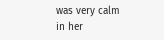was very calm in her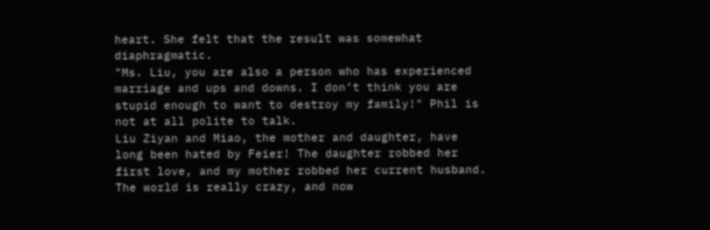heart. She felt that the result was somewhat diaphragmatic.
"Ms. Liu, you are also a person who has experienced marriage and ups and downs. I don’t think you are stupid enough to want to destroy my family!" Phil is not at all polite to talk.
Liu Ziyan and Miao, the mother and daughter, have long been hated by Feier! The daughter robbed her first love, and my mother robbed her current husband. The world is really crazy, and now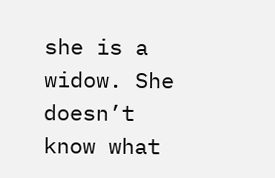she is a widow. She doesn’t know what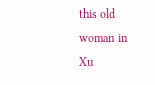this old woman in Xu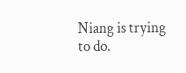Niang is trying to do.